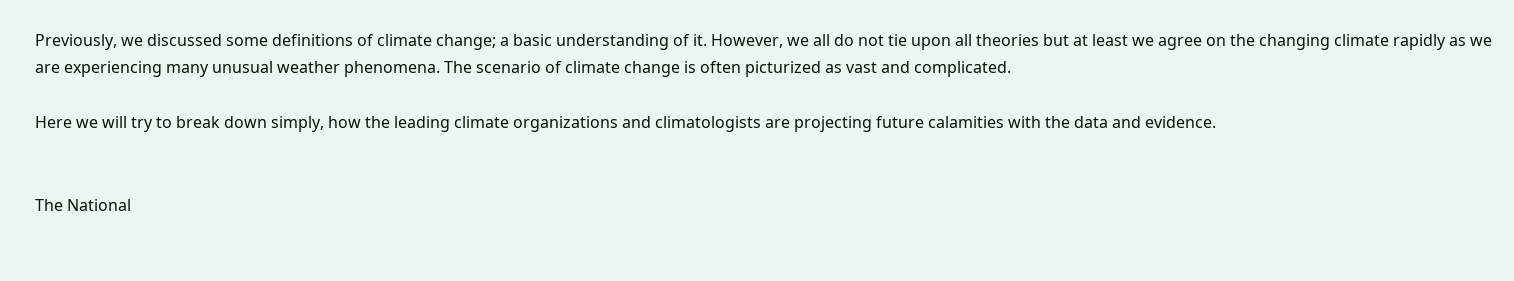Previously, we discussed some definitions of climate change; a basic understanding of it. However, we all do not tie upon all theories but at least we agree on the changing climate rapidly as we are experiencing many unusual weather phenomena. The scenario of climate change is often picturized as vast and complicated.

Here we will try to break down simply, how the leading climate organizations and climatologists are projecting future calamities with the data and evidence.


The National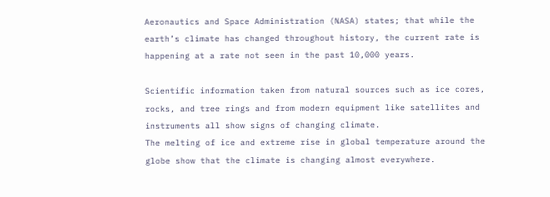Aeronautics and Space Administration (NASA) states; that while the earth’s climate has changed throughout history, the current rate is happening at a rate not seen in the past 10,000 years.

Scientific information taken from natural sources such as ice cores, rocks, and tree rings and from modern equipment like satellites and instruments all show signs of changing climate.
The melting of ice and extreme rise in global temperature around the globe show that the climate is changing almost everywhere.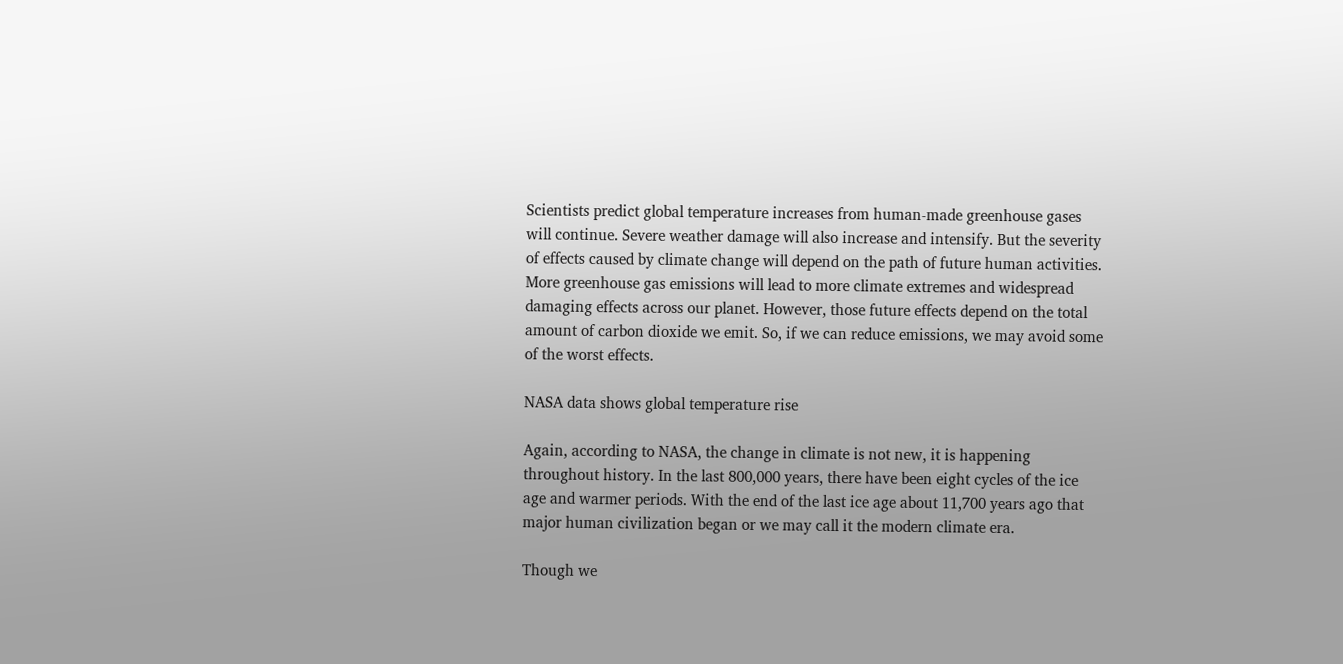Scientists predict global temperature increases from human-made greenhouse gases will continue. Severe weather damage will also increase and intensify. But the severity of effects caused by climate change will depend on the path of future human activities. More greenhouse gas emissions will lead to more climate extremes and widespread damaging effects across our planet. However, those future effects depend on the total amount of carbon dioxide we emit. So, if we can reduce emissions, we may avoid some of the worst effects.

NASA data shows global temperature rise

Again, according to NASA, the change in climate is not new, it is happening throughout history. In the last 800,000 years, there have been eight cycles of the ice age and warmer periods. With the end of the last ice age about 11,700 years ago that major human civilization began or we may call it the modern climate era.

Though we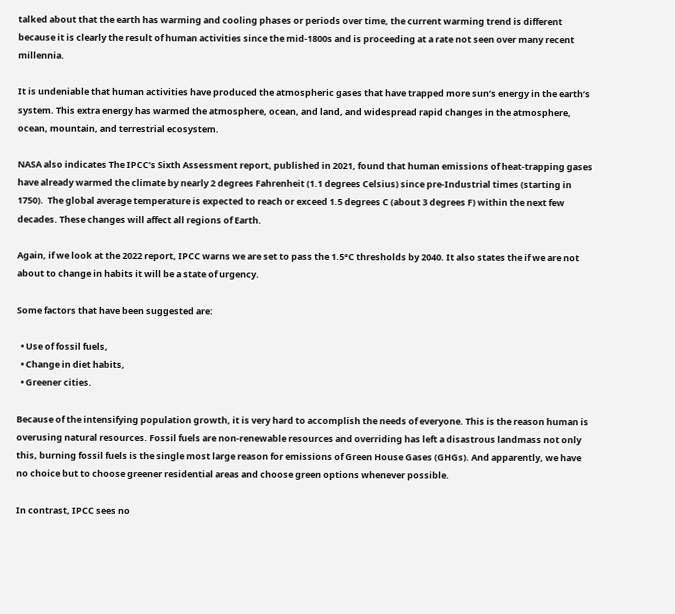talked about that the earth has warming and cooling phases or periods over time, the current warming trend is different because it is clearly the result of human activities since the mid-1800s and is proceeding at a rate not seen over many recent millennia.

It is undeniable that human activities have produced the atmospheric gases that have trapped more sun’s energy in the earth’s system. This extra energy has warmed the atmosphere, ocean, and land, and widespread rapid changes in the atmosphere, ocean, mountain, and terrestrial ecosystem.

NASA also indicates The IPCC’s Sixth Assessment report, published in 2021, found that human emissions of heat-trapping gases have already warmed the climate by nearly 2 degrees Fahrenheit (1.1 degrees Celsius) since pre-Industrial times (starting in 1750).  The global average temperature is expected to reach or exceed 1.5 degrees C (about 3 degrees F) within the next few decades. These changes will affect all regions of Earth.

Again, if we look at the 2022 report, IPCC warns we are set to pass the 1.5°C thresholds by 2040. It also states the if we are not about to change in habits it will be a state of urgency.

Some factors that have been suggested are:

  • Use of fossil fuels,
  • Change in diet habits,
  • Greener cities.

Because of the intensifying population growth, it is very hard to accomplish the needs of everyone. This is the reason human is overusing natural resources. Fossil fuels are non-renewable resources and overriding has left a disastrous landmass not only this, burning fossil fuels is the single most large reason for emissions of Green House Gases (GHGs). And apparently, we have no choice but to choose greener residential areas and choose green options whenever possible.

In contrast, IPCC sees no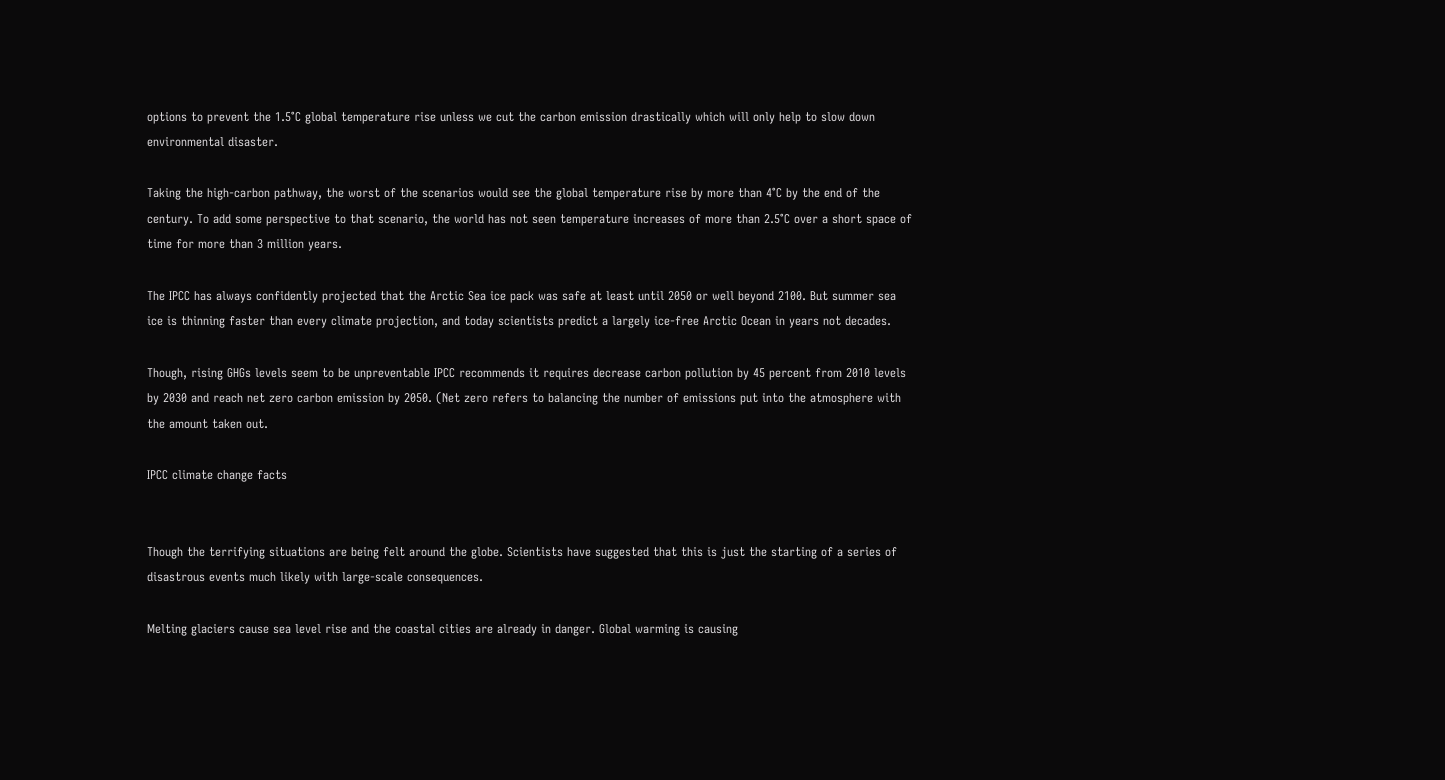options to prevent the 1.5°C global temperature rise unless we cut the carbon emission drastically which will only help to slow down environmental disaster.

Taking the high-carbon pathway, the worst of the scenarios would see the global temperature rise by more than 4°C by the end of the century. To add some perspective to that scenario, the world has not seen temperature increases of more than 2.5°C over a short space of time for more than 3 million years.

The IPCC has always confidently projected that the Arctic Sea ice pack was safe at least until 2050 or well beyond 2100. But summer sea ice is thinning faster than every climate projection, and today scientists predict a largely ice-free Arctic Ocean in years not decades.

Though, rising GHGs levels seem to be unpreventable IPCC recommends it requires decrease carbon pollution by 45 percent from 2010 levels by 2030 and reach net zero carbon emission by 2050. (Net zero refers to balancing the number of emissions put into the atmosphere with the amount taken out.

IPCC climate change facts


Though the terrifying situations are being felt around the globe. Scientists have suggested that this is just the starting of a series of disastrous events much likely with large-scale consequences.

Melting glaciers cause sea level rise and the coastal cities are already in danger. Global warming is causing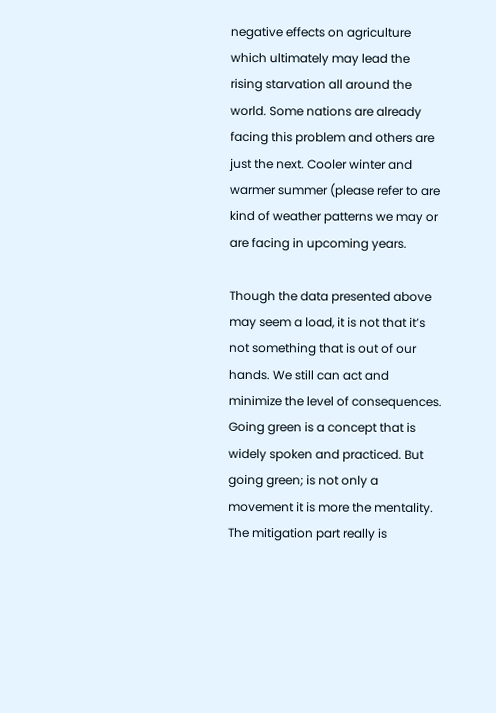negative effects on agriculture which ultimately may lead the rising starvation all around the world. Some nations are already facing this problem and others are just the next. Cooler winter and warmer summer (please refer to are kind of weather patterns we may or are facing in upcoming years.

Though the data presented above may seem a load, it is not that it’s not something that is out of our hands. We still can act and minimize the level of consequences. Going green is a concept that is widely spoken and practiced. But going green; is not only a movement it is more the mentality. The mitigation part really is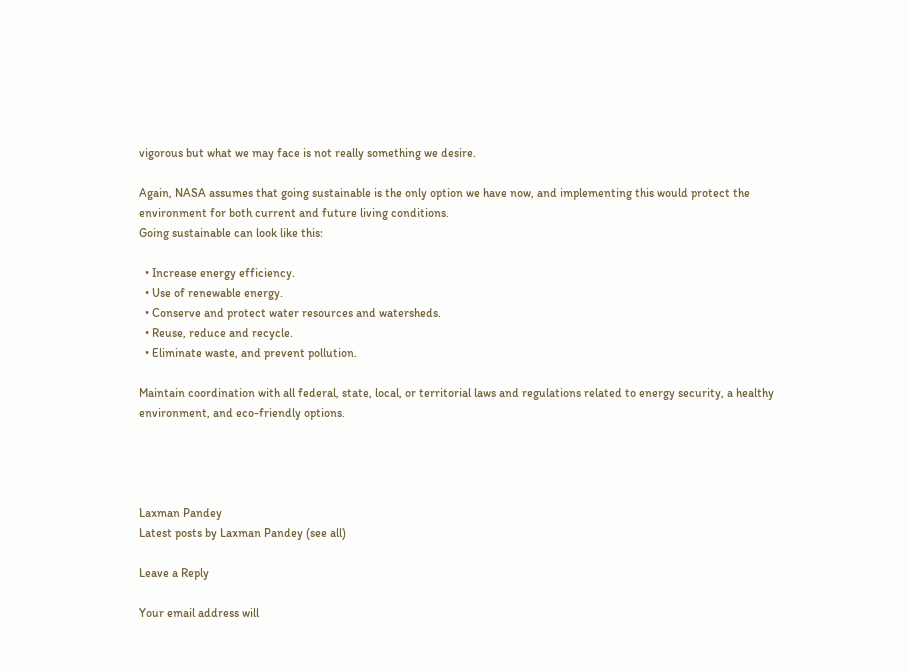vigorous but what we may face is not really something we desire.

Again, NASA assumes that going sustainable is the only option we have now, and implementing this would protect the environment for both current and future living conditions.
Going sustainable can look like this:

  • Increase energy efficiency.
  • Use of renewable energy.
  • Conserve and protect water resources and watersheds.
  • Reuse, reduce and recycle.
  • Eliminate waste, and prevent pollution.

Maintain coordination with all federal, state, local, or territorial laws and regulations related to energy security, a healthy environment, and eco-friendly options.




Laxman Pandey
Latest posts by Laxman Pandey (see all)

Leave a Reply

Your email address will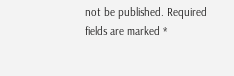not be published. Required fields are marked *